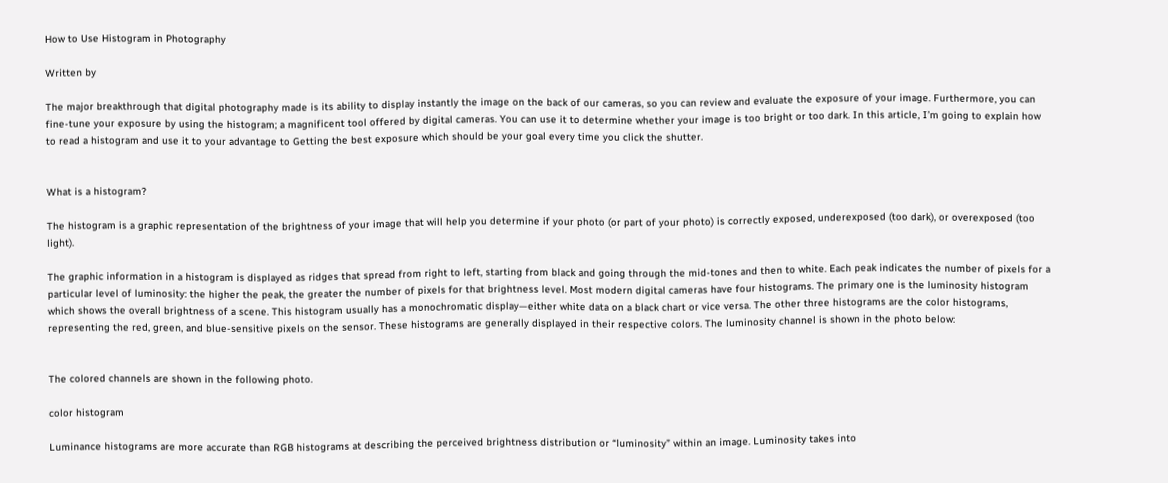How to Use Histogram in Photography

Written by

The major breakthrough that digital photography made is its ability to display instantly the image on the back of our cameras, so you can review and evaluate the exposure of your image. Furthermore, you can fine-tune your exposure by using the histogram; a magnificent tool offered by digital cameras. You can use it to determine whether your image is too bright or too dark. In this article, I’m going to explain how to read a histogram and use it to your advantage to Getting the best exposure which should be your goal every time you click the shutter.


What is a histogram?

The histogram is a graphic representation of the brightness of your image that will help you determine if your photo (or part of your photo) is correctly exposed, underexposed (too dark), or overexposed (too light).

The graphic information in a histogram is displayed as ridges that spread from right to left, starting from black and going through the mid-tones and then to white. Each peak indicates the number of pixels for a particular level of luminosity: the higher the peak, the greater the number of pixels for that brightness level. Most modern digital cameras have four histograms. The primary one is the luminosity histogram which shows the overall brightness of a scene. This histogram usually has a monochromatic display—either white data on a black chart or vice versa. The other three histograms are the color histograms, representing the red, green, and blue-sensitive pixels on the sensor. These histograms are generally displayed in their respective colors. The luminosity channel is shown in the photo below:


The colored channels are shown in the following photo.

color histogram

Luminance histograms are more accurate than RGB histograms at describing the perceived brightness distribution or “luminosity” within an image. Luminosity takes into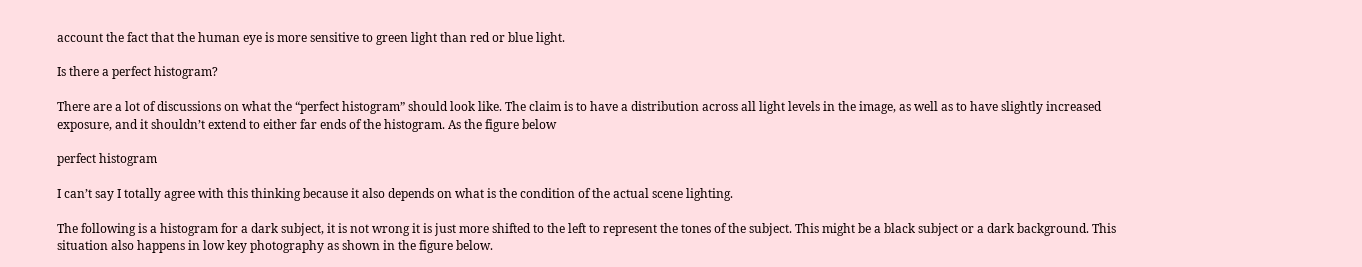account the fact that the human eye is more sensitive to green light than red or blue light.

Is there a perfect histogram?

There are a lot of discussions on what the “perfect histogram” should look like. The claim is to have a distribution across all light levels in the image, as well as to have slightly increased exposure, and it shouldn’t extend to either far ends of the histogram. As the figure below

perfect histogram

I can’t say I totally agree with this thinking because it also depends on what is the condition of the actual scene lighting.

The following is a histogram for a dark subject, it is not wrong it is just more shifted to the left to represent the tones of the subject. This might be a black subject or a dark background. This situation also happens in low key photography as shown in the figure below.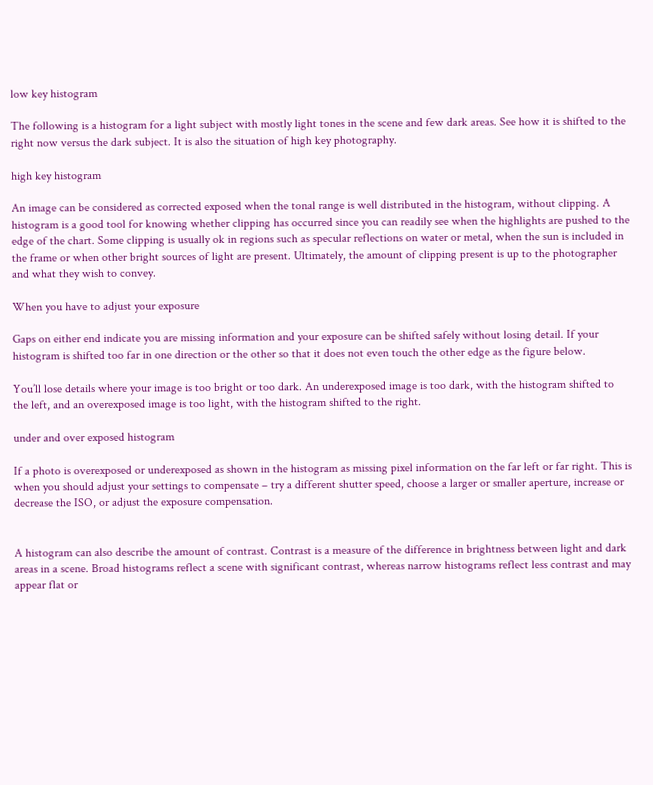low key histogram

The following is a histogram for a light subject with mostly light tones in the scene and few dark areas. See how it is shifted to the right now versus the dark subject. It is also the situation of high key photography.

high key histogram

An image can be considered as corrected exposed when the tonal range is well distributed in the histogram, without clipping. A histogram is a good tool for knowing whether clipping has occurred since you can readily see when the highlights are pushed to the edge of the chart. Some clipping is usually ok in regions such as specular reflections on water or metal, when the sun is included in the frame or when other bright sources of light are present. Ultimately, the amount of clipping present is up to the photographer and what they wish to convey.

When you have to adjust your exposure

Gaps on either end indicate you are missing information and your exposure can be shifted safely without losing detail. If your histogram is shifted too far in one direction or the other so that it does not even touch the other edge as the figure below.

You’ll lose details where your image is too bright or too dark. An underexposed image is too dark, with the histogram shifted to the left, and an overexposed image is too light, with the histogram shifted to the right.

under and over exposed histogram

If a photo is overexposed or underexposed as shown in the histogram as missing pixel information on the far left or far right. This is when you should adjust your settings to compensate – try a different shutter speed, choose a larger or smaller aperture, increase or decrease the ISO, or adjust the exposure compensation.


A histogram can also describe the amount of contrast. Contrast is a measure of the difference in brightness between light and dark areas in a scene. Broad histograms reflect a scene with significant contrast, whereas narrow histograms reflect less contrast and may appear flat or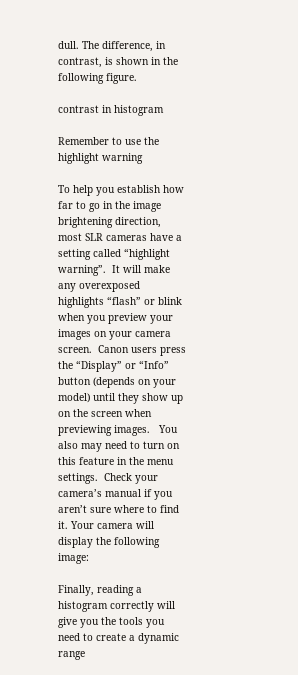dull. The difference, in contrast, is shown in the following figure.

contrast in histogram

Remember to use the highlight warning

To help you establish how far to go in the image brightening direction, most SLR cameras have a setting called “highlight warning”.  It will make any overexposed highlights “flash” or blink when you preview your images on your camera screen.  Canon users press the “Display” or “Info” button (depends on your model) until they show up on the screen when previewing images.   You also may need to turn on this feature in the menu settings.  Check your camera’s manual if you aren’t sure where to find it. Your camera will display the following image:

Finally, reading a histogram correctly will give you the tools you need to create a dynamic range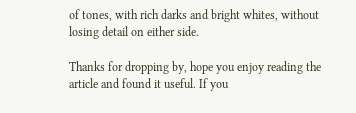of tones, with rich darks and bright whites, without losing detail on either side.

Thanks for dropping by, hope you enjoy reading the article and found it useful. If you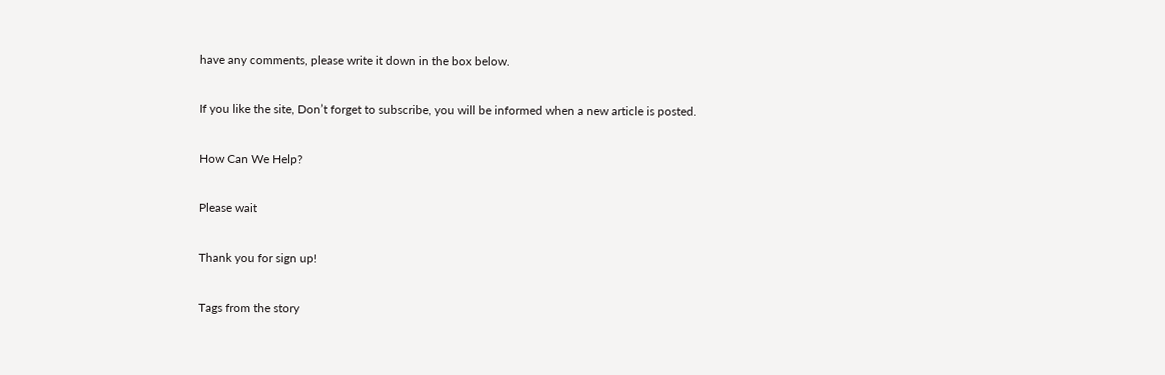have any comments, please write it down in the box below.

If you like the site, Don’t forget to subscribe, you will be informed when a new article is posted.

How Can We Help?

Please wait

Thank you for sign up!

Tags from the story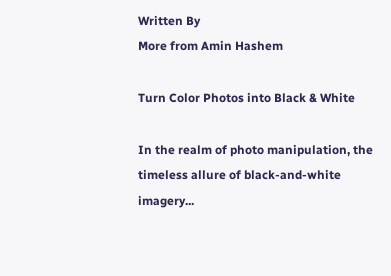Written By
More from Amin Hashem

Turn Color Photos into Black & White

In the realm of photo manipulation, the timeless allure of black-and-white imagery...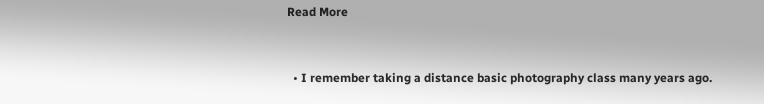Read More


  • I remember taking a distance basic photography class many years ago.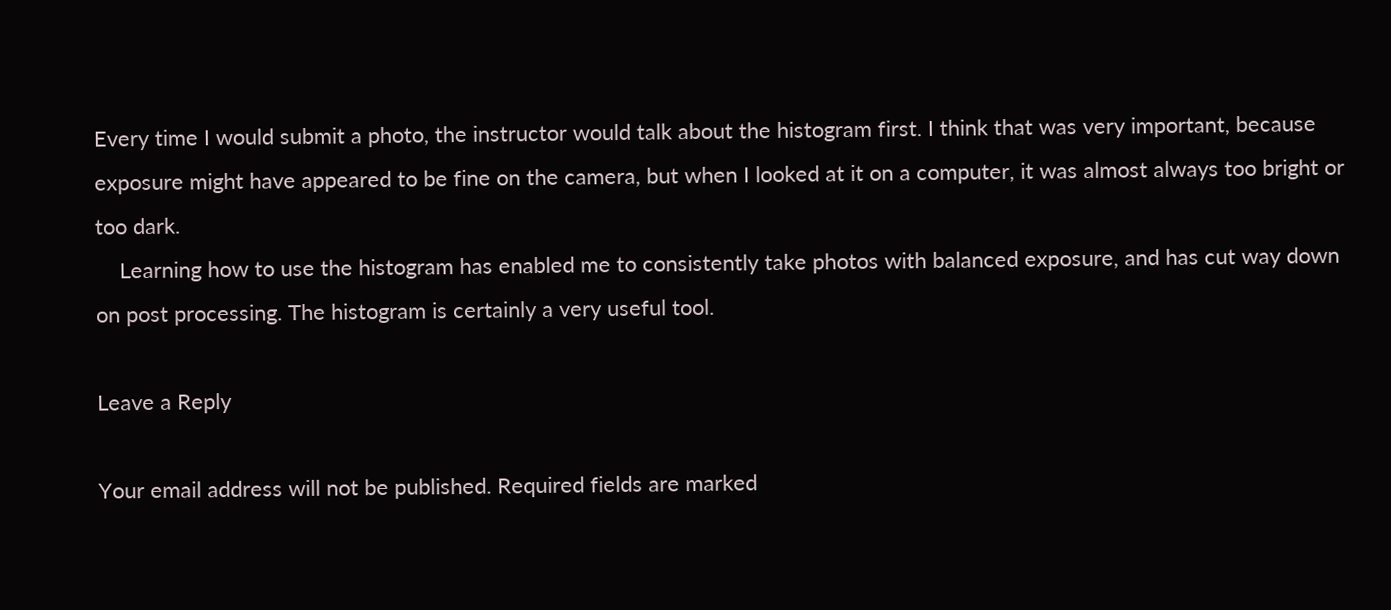Every time I would submit a photo, the instructor would talk about the histogram first. I think that was very important, because exposure might have appeared to be fine on the camera, but when I looked at it on a computer, it was almost always too bright or too dark.
    Learning how to use the histogram has enabled me to consistently take photos with balanced exposure, and has cut way down on post processing. The histogram is certainly a very useful tool.

Leave a Reply

Your email address will not be published. Required fields are marked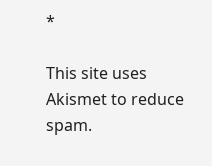*

This site uses Akismet to reduce spam.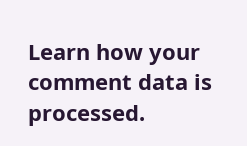Learn how your comment data is processed.